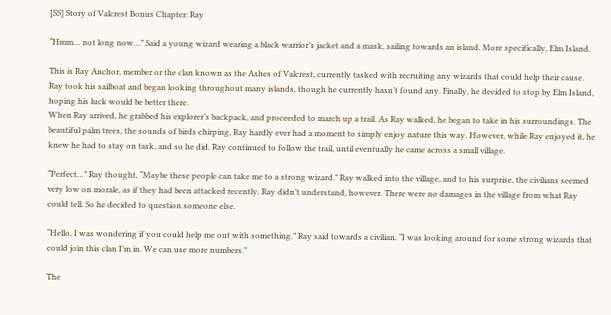[SS] Story of Valcrest Bonus Chapter: Ray

“Hmm… not long now…” Said a young wizard wearing a black warrior’s jacket and a mask, sailing towards an island. More specifically, Elm Island.

This is Ray Anchor, member or the clan known as the Ashes of Valcrest, currently tasked with recruiting any wizards that could help their cause. Ray took his sailboat and began looking throughout many islands, though he currently hasn’t found any. Finally, he decided to stop by Elm Island, hoping his luck would be better there.
When Ray arrived, he grabbed his explorer’s backpack, and proceeded to march up a trail. As Ray walked, he began to take in his surroundings. The beautiful palm trees, the sounds of birds chirping, Ray hardly ever had a moment to simply enjoy nature this way. However, while Ray enjoyed it, he knew he had to stay on task, and so he did. Ray continued to follow the trail, until eventually he came across a small village.

“Perfect…” Ray thought, “Maybe these people can take me to a strong wizard.” Ray walked into the village, and to his surprise, the civilians seemed very low on morale, as if they had been attacked recently. Ray didn’t understand, however. There were no damages in the village from what Ray could tell. So he decided to question someone else.

“Hello, I was wondering if you could help me out with something.” Ray said towards a civilian. “I was looking around for some strong wizards that could join this clan I’m in. We can use more numbers.”

The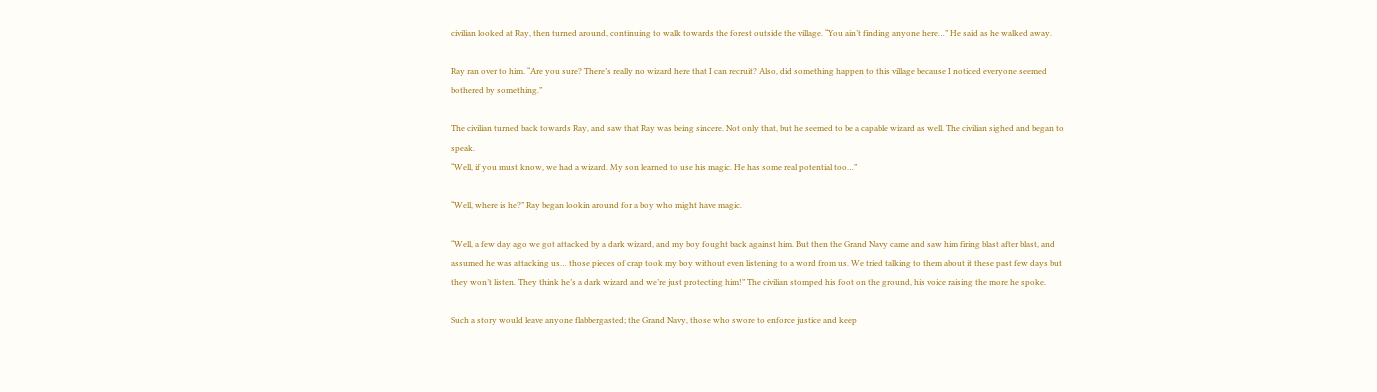civilian looked at Ray, then turned around, continuing to walk towards the forest outside the village. “You ain’t finding anyone here…” He said as he walked away.

Ray ran over to him. “Are you sure? There’s really no wizard here that I can recruit? Also, did something happen to this village because I noticed everyone seemed bothered by something.”

The civilian turned back towards Ray, and saw that Ray was being sincere. Not only that, but he seemed to be a capable wizard as well. The civilian sighed and began to speak.
“Well, if you must know, we had a wizard. My son learned to use his magic. He has some real potential too…”

“Well, where is he?” Ray began lookin around for a boy who might have magic.

“Well, a few day ago we got attacked by a dark wizard, and my boy fought back against him. But then the Grand Navy came and saw him firing blast after blast, and assumed he was attacking us… those pieces of crap took my boy without even listening to a word from us. We tried talking to them about it these past few days but they won’t listen. They think he’s a dark wizard and we’re just protecting him!” The civilian stomped his foot on the ground, his voice raising the more he spoke.

Such a story would leave anyone flabbergasted; the Grand Navy, those who swore to enforce justice and keep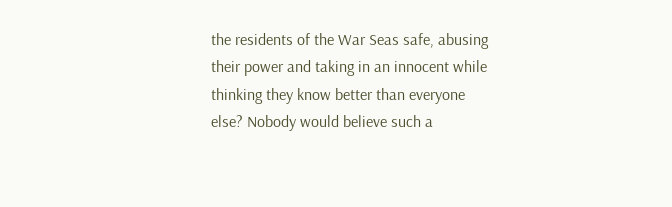the residents of the War Seas safe, abusing their power and taking in an innocent while thinking they know better than everyone else? Nobody would believe such a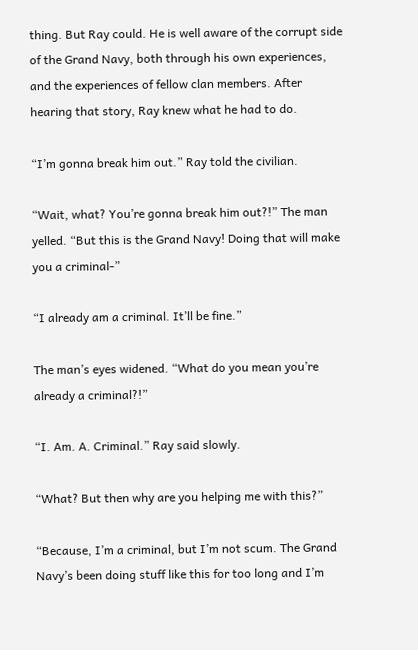thing. But Ray could. He is well aware of the corrupt side of the Grand Navy, both through his own experiences, and the experiences of fellow clan members. After hearing that story, Ray knew what he had to do.

“I’m gonna break him out.” Ray told the civilian.

“Wait, what? You’re gonna break him out?!” The man yelled. “But this is the Grand Navy! Doing that will make you a criminal-”

“I already am a criminal. It’ll be fine.”

The man’s eyes widened. “What do you mean you’re already a criminal?!”

“I. Am. A. Criminal.” Ray said slowly.

“What? But then why are you helping me with this?”

“Because, I’m a criminal, but I’m not scum. The Grand Navy’s been doing stuff like this for too long and I’m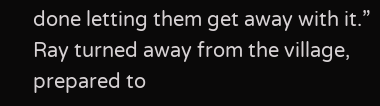done letting them get away with it.” Ray turned away from the village, prepared to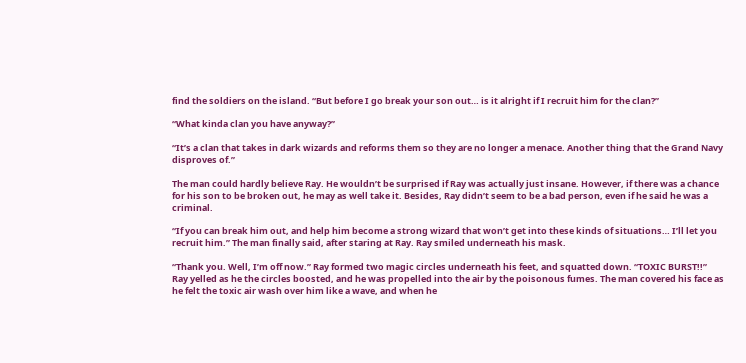find the soldiers on the island. “But before I go break your son out… is it alright if I recruit him for the clan?”

“What kinda clan you have anyway?”

“It’s a clan that takes in dark wizards and reforms them so they are no longer a menace. Another thing that the Grand Navy disproves of.”

The man could hardly believe Ray. He wouldn’t be surprised if Ray was actually just insane. However, if there was a chance for his son to be broken out, he may as well take it. Besides, Ray didn’t seem to be a bad person, even if he said he was a criminal.

“If you can break him out, and help him become a strong wizard that won’t get into these kinds of situations… I’ll let you recruit him.” The man finally said, after staring at Ray. Ray smiled underneath his mask.

“Thank you. Well, I’m off now.” Ray formed two magic circles underneath his feet, and squatted down. “TOXIC BURST!!” Ray yelled as he the circles boosted, and he was propelled into the air by the poisonous fumes. The man covered his face as he felt the toxic air wash over him like a wave, and when he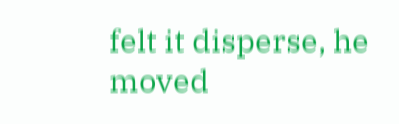felt it disperse, he moved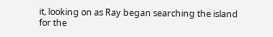it, looking on as Ray began searching the island for the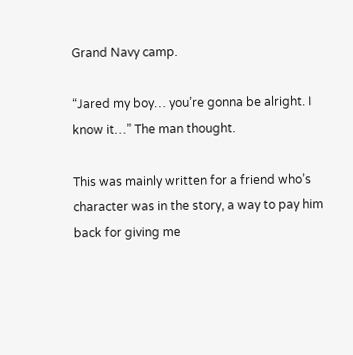Grand Navy camp.

“Jared my boy… you’re gonna be alright. I know it…” The man thought.

This was mainly written for a friend who’s character was in the story, a way to pay him back for giving me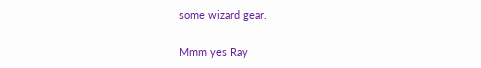some wizard gear.

Mmm yes Ray